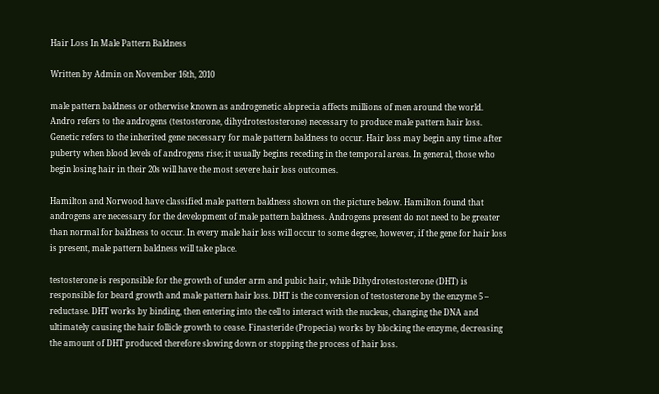Hair Loss In Male Pattern Baldness

Written by Admin on November 16th, 2010

male pattern baldness or otherwise known as androgenetic aloprecia affects millions of men around the world. Andro refers to the androgens (testosterone, dihydrotestosterone) necessary to produce male pattern hair loss. Genetic refers to the inherited gene necessary for male pattern baldness to occur. Hair loss may begin any time after puberty when blood levels of androgens rise; it usually begins receding in the temporal areas. In general, those who begin losing hair in their 20s will have the most severe hair loss outcomes.

Hamilton and Norwood have classified male pattern baldness shown on the picture below. Hamilton found that androgens are necessary for the development of male pattern baldness. Androgens present do not need to be greater than normal for baldness to occur. In every male hair loss will occur to some degree, however, if the gene for hair loss is present, male pattern baldness will take place.

testosterone is responsible for the growth of under arm and pubic hair, while Dihydrotestosterone (DHT) is responsible for beard growth and male pattern hair loss. DHT is the conversion of testosterone by the enzyme 5 – reductase. DHT works by binding, then entering into the cell to interact with the nucleus, changing the DNA and ultimately causing the hair follicle growth to cease. Finasteride (Propecia) works by blocking the enzyme, decreasing the amount of DHT produced therefore slowing down or stopping the process of hair loss.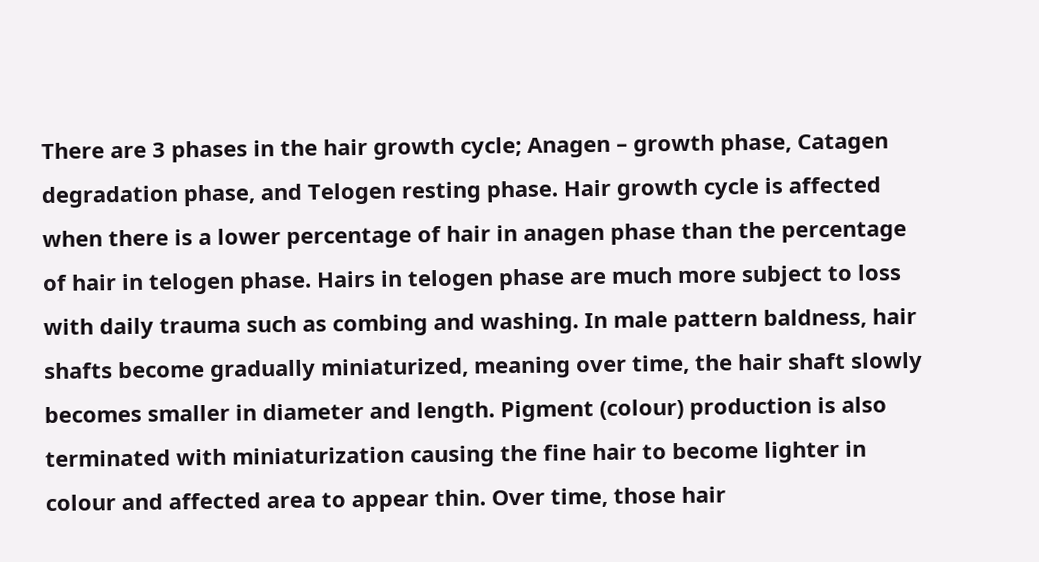There are 3 phases in the hair growth cycle; Anagen – growth phase, Catagen degradation phase, and Telogen resting phase. Hair growth cycle is affected when there is a lower percentage of hair in anagen phase than the percentage of hair in telogen phase. Hairs in telogen phase are much more subject to loss with daily trauma such as combing and washing. In male pattern baldness, hair shafts become gradually miniaturized, meaning over time, the hair shaft slowly becomes smaller in diameter and length. Pigment (colour) production is also terminated with miniaturization causing the fine hair to become lighter in colour and affected area to appear thin. Over time, those hair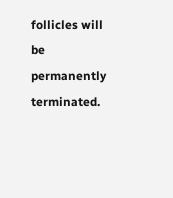follicles will be permanently terminated.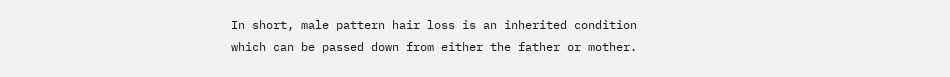In short, male pattern hair loss is an inherited condition which can be passed down from either the father or mother.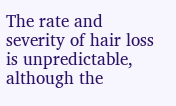The rate and severity of hair loss is unpredictable, although the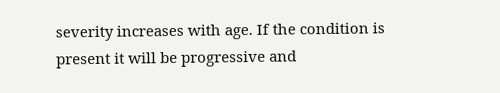severity increases with age. If the condition is present it will be progressive and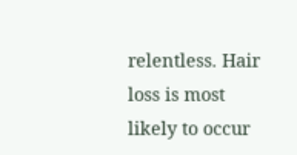relentless. Hair loss is most likely to occur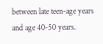between late teen-age years and age 40-50 years.